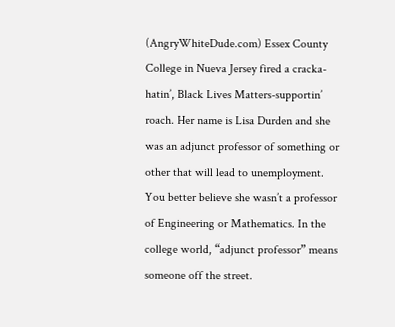(AngryWhiteDude.com) Essex County College in Nueva Jersey fired a cracka-hatin’, Black Lives Matters-supportin’ roach. Her name is Lisa Durden and she was an adjunct professor of something or other that will lead to unemployment. You better believe she wasn’t a professor of Engineering or Mathematics. In the college world, “adjunct professor” means someone off the street.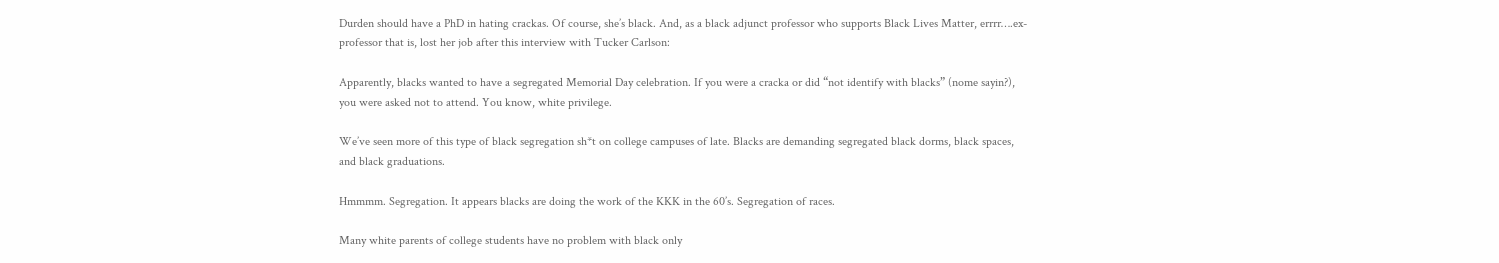Durden should have a PhD in hating crackas. Of course, she’s black. And, as a black adjunct professor who supports Black Lives Matter, errrr….ex-professor that is, lost her job after this interview with Tucker Carlson:

Apparently, blacks wanted to have a segregated Memorial Day celebration. If you were a cracka or did “not identify with blacks” (nome sayin?), you were asked not to attend. You know, white privilege.

We’ve seen more of this type of black segregation sh*t on college campuses of late. Blacks are demanding segregated black dorms, black spaces, and black graduations.

Hmmmm. Segregation. It appears blacks are doing the work of the KKK in the 60’s. Segregation of races.

Many white parents of college students have no problem with black only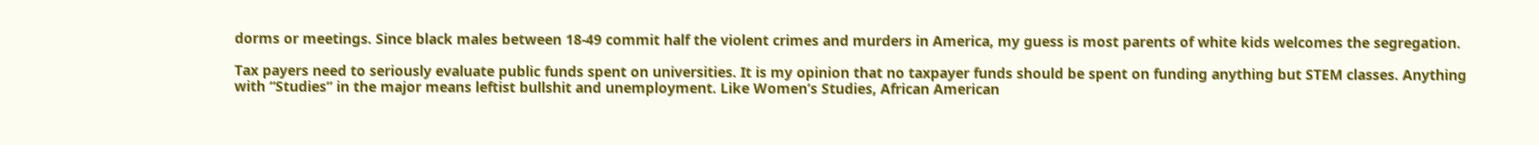dorms or meetings. Since black males between 18-49 commit half the violent crimes and murders in America, my guess is most parents of white kids welcomes the segregation.

Tax payers need to seriously evaluate public funds spent on universities. It is my opinion that no taxpayer funds should be spent on funding anything but STEM classes. Anything with “Studies” in the major means leftist bullshit and unemployment. Like Women’s Studies, African American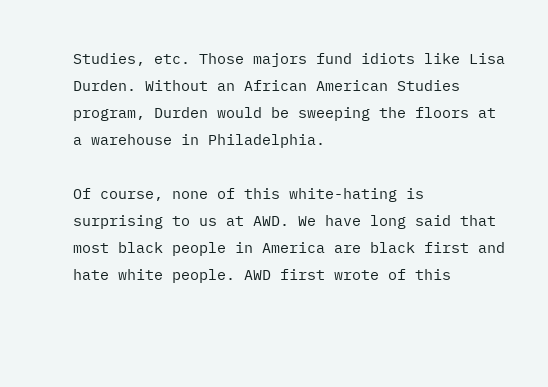Studies, etc. Those majors fund idiots like Lisa Durden. Without an African American Studies program, Durden would be sweeping the floors at a warehouse in Philadelphia.

Of course, none of this white-hating is surprising to us at AWD. We have long said that most black people in America are black first and hate white people. AWD first wrote of this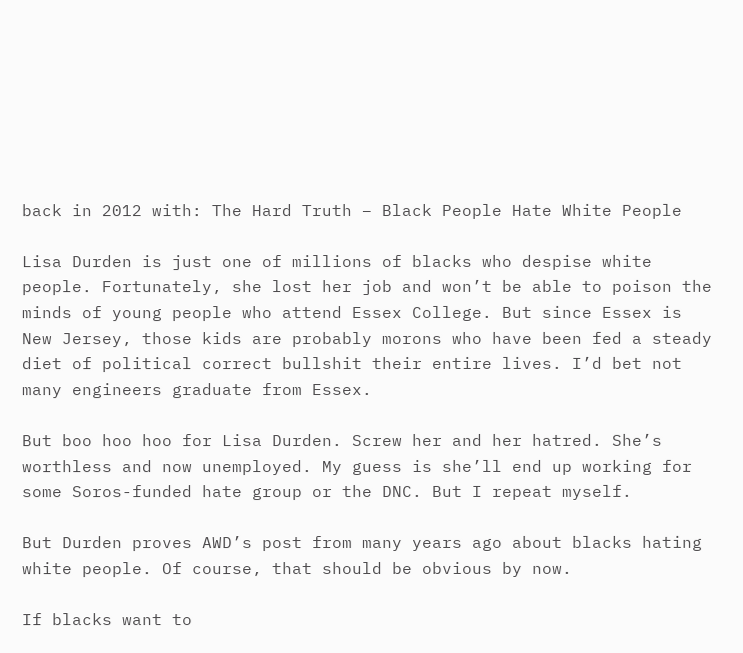back in 2012 with: The Hard Truth – Black People Hate White People

Lisa Durden is just one of millions of blacks who despise white people. Fortunately, she lost her job and won’t be able to poison the minds of young people who attend Essex College. But since Essex is New Jersey, those kids are probably morons who have been fed a steady diet of political correct bullshit their entire lives. I’d bet not many engineers graduate from Essex.

But boo hoo hoo for Lisa Durden. Screw her and her hatred. She’s worthless and now unemployed. My guess is she’ll end up working for some Soros-funded hate group or the DNC. But I repeat myself.

But Durden proves AWD’s post from many years ago about blacks hating white people. Of course, that should be obvious by now.

If blacks want to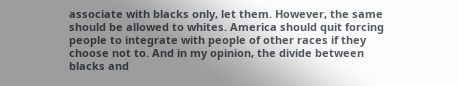associate with blacks only, let them. However, the same should be allowed to whites. America should quit forcing people to integrate with people of other races if they choose not to. And in my opinion, the divide between blacks and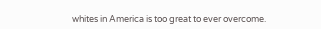whites in America is too great to ever overcome.